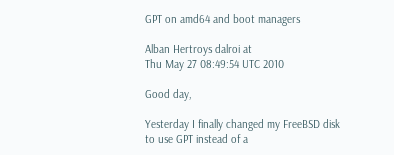GPT on amd64 and boot managers

Alban Hertroys dalroi at
Thu May 27 08:49:54 UTC 2010

Good day,

Yesterday I finally changed my FreeBSD disk to use GPT instead of a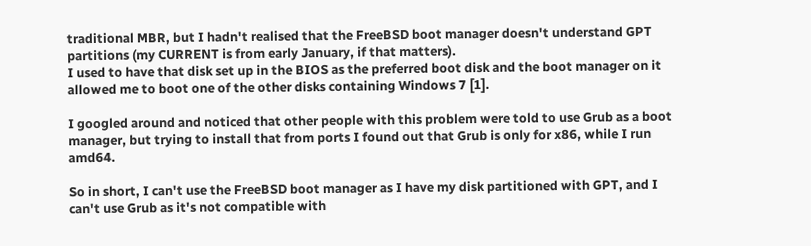traditional MBR, but I hadn't realised that the FreeBSD boot manager doesn't understand GPT partitions (my CURRENT is from early January, if that matters).
I used to have that disk set up in the BIOS as the preferred boot disk and the boot manager on it allowed me to boot one of the other disks containing Windows 7 [1].

I googled around and noticed that other people with this problem were told to use Grub as a boot manager, but trying to install that from ports I found out that Grub is only for x86, while I run amd64.

So in short, I can't use the FreeBSD boot manager as I have my disk partitioned with GPT, and I can't use Grub as it's not compatible with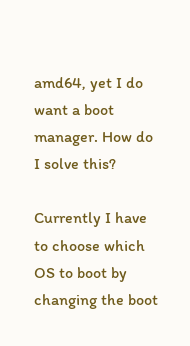amd64, yet I do want a boot manager. How do I solve this?

Currently I have to choose which OS to boot by changing the boot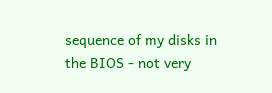sequence of my disks in the BIOS - not very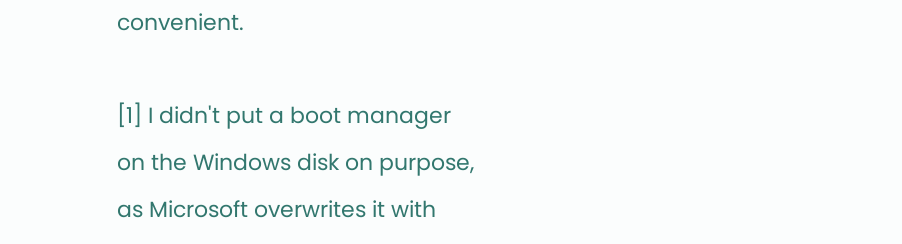convenient.

[1] I didn't put a boot manager on the Windows disk on purpose, as Microsoft overwrites it with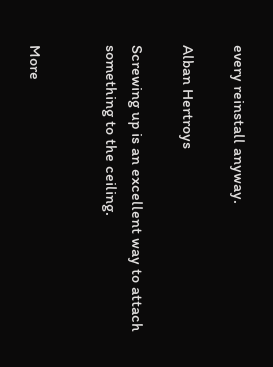every reinstall anyway.

Alban Hertroys

Screwing up is an excellent way to attach something to the ceiling.


More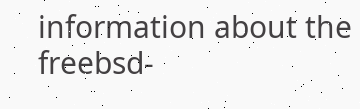information about the freebsd-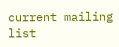current mailing list